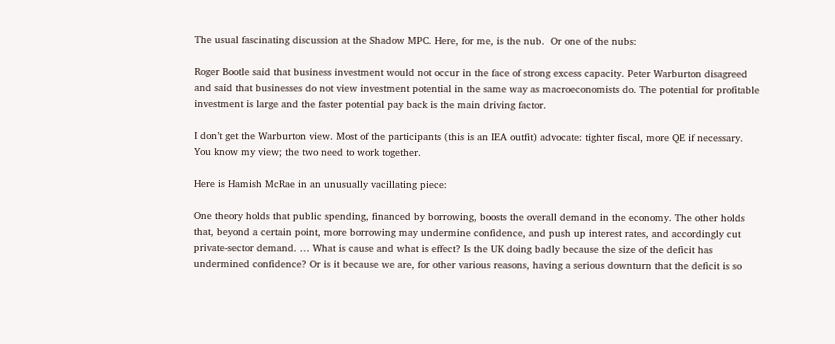The usual fascinating discussion at the Shadow MPC. Here, for me, is the nub.  Or one of the nubs:

Roger Bootle said that business investment would not occur in the face of strong excess capacity. Peter Warburton disagreed and said that businesses do not view investment potential in the same way as macroeconomists do. The potential for profitable investment is large and the faster potential pay back is the main driving factor.

I don’t get the Warburton view. Most of the participants (this is an IEA outfit) advocate: tighter fiscal, more QE if necessary.   You know my view; the two need to work together.

Here is Hamish McRae in an unusually vacillating piece:

One theory holds that public spending, financed by borrowing, boosts the overall demand in the economy. The other holds that, beyond a certain point, more borrowing may undermine confidence, and push up interest rates, and accordingly cut private-sector demand. … What is cause and what is effect? Is the UK doing badly because the size of the deficit has undermined confidence? Or is it because we are, for other various reasons, having a serious downturn that the deficit is so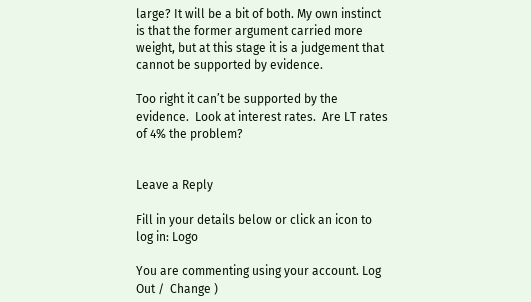large? It will be a bit of both. My own instinct is that the former argument carried more weight, but at this stage it is a judgement that cannot be supported by evidence.

Too right it can’t be supported by the evidence.  Look at interest rates.  Are LT rates of 4% the problem?


Leave a Reply

Fill in your details below or click an icon to log in: Logo

You are commenting using your account. Log Out /  Change )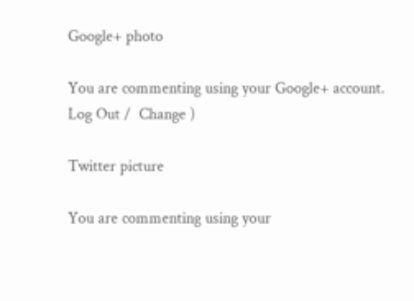Google+ photo

You are commenting using your Google+ account. Log Out /  Change )

Twitter picture

You are commenting using your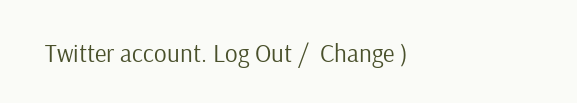Twitter account. Log Out /  Change )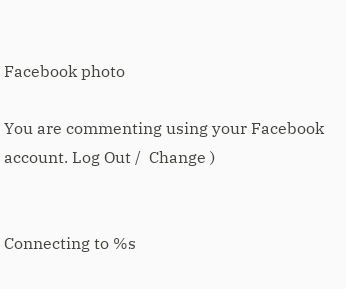Facebook photo

You are commenting using your Facebook account. Log Out /  Change )


Connecting to %s